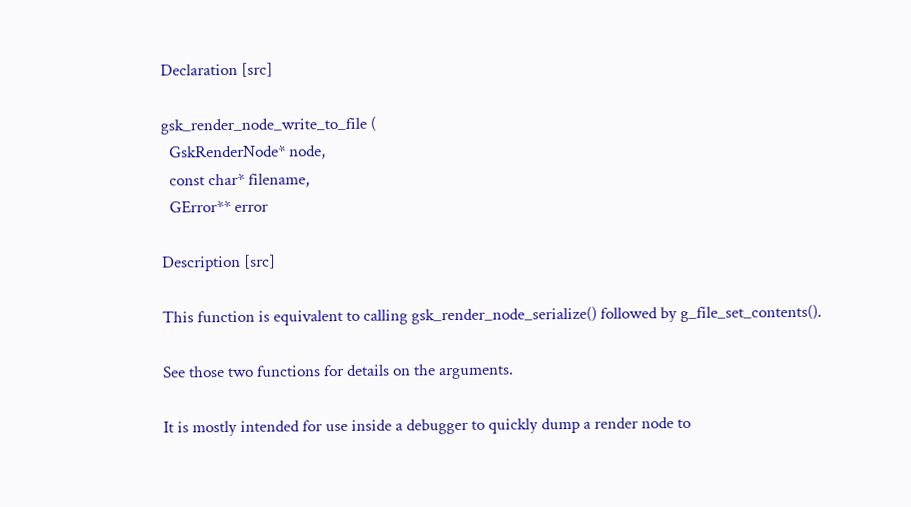Declaration [src]

gsk_render_node_write_to_file (
  GskRenderNode* node,
  const char* filename,
  GError** error

Description [src]

This function is equivalent to calling gsk_render_node_serialize() followed by g_file_set_contents().

See those two functions for details on the arguments.

It is mostly intended for use inside a debugger to quickly dump a render node to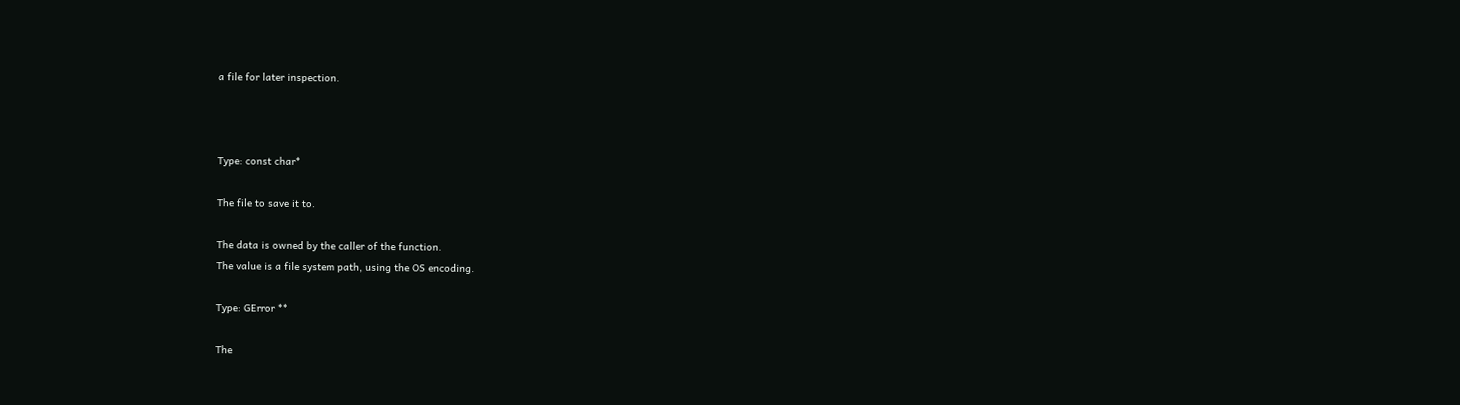a file for later inspection.



Type: const char*

The file to save it to.

The data is owned by the caller of the function.
The value is a file system path, using the OS encoding.

Type: GError **

The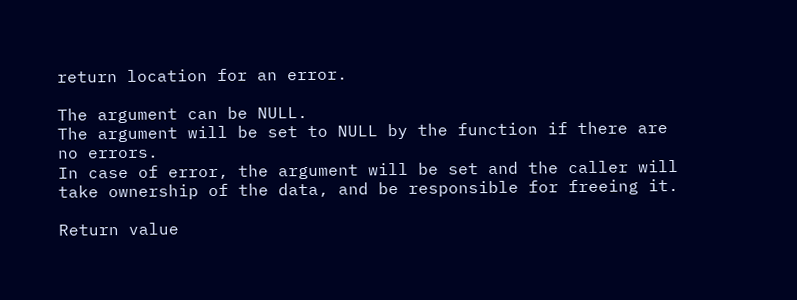return location for an error.

The argument can be NULL.
The argument will be set to NULL by the function if there are no errors.
In case of error, the argument will be set and the caller will take ownership of the data, and be responsible for freeing it.

Return value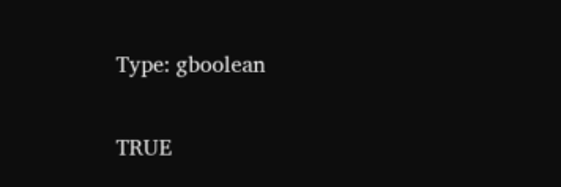Type: gboolean

TRUE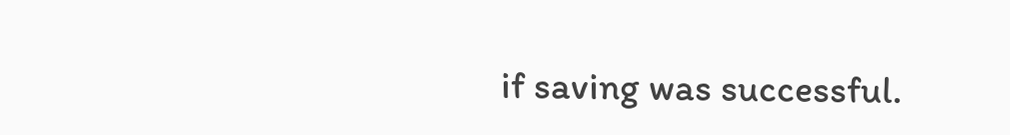if saving was successful.